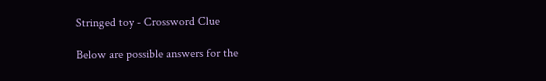Stringed toy - Crossword Clue

Below are possible answers for the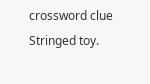crossword clue Stringed toy.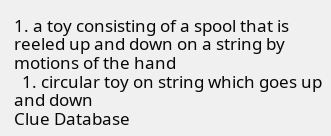1. a toy consisting of a spool that is reeled up and down on a string by motions of the hand
  1. circular toy on string which goes up and down
Clue Database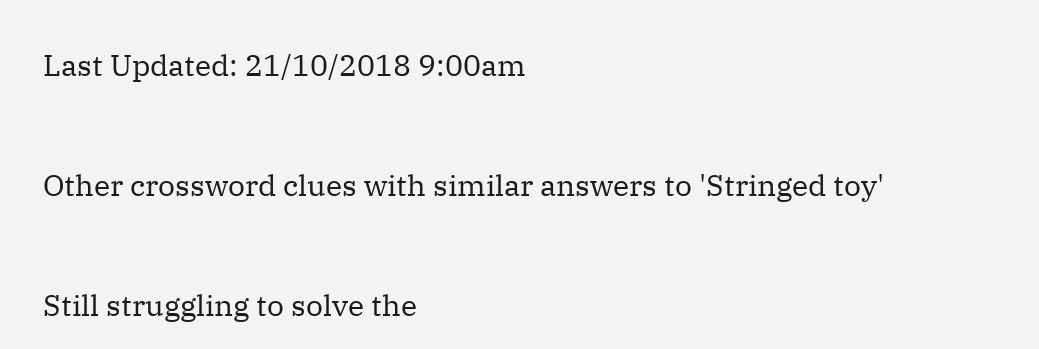Last Updated: 21/10/2018 9:00am

Other crossword clues with similar answers to 'Stringed toy'

Still struggling to solve the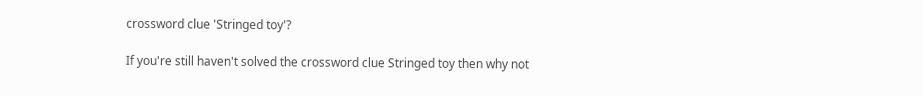crossword clue 'Stringed toy'?

If you're still haven't solved the crossword clue Stringed toy then why not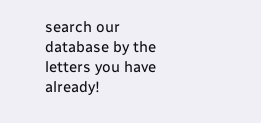search our database by the letters you have already!